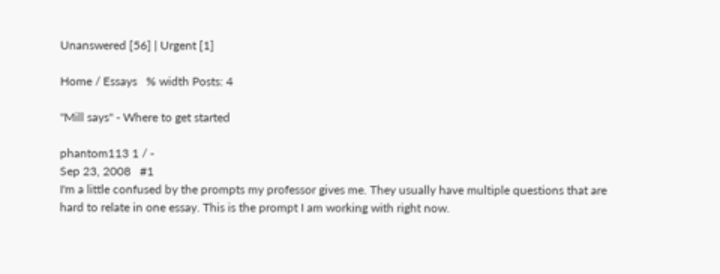Unanswered [56] | Urgent [1]

Home / Essays   % width Posts: 4

"Mill says" - Where to get started

phantom113 1 / -
Sep 23, 2008   #1
I'm a little confused by the prompts my professor gives me. They usually have multiple questions that are hard to relate in one essay. This is the prompt I am working with right now.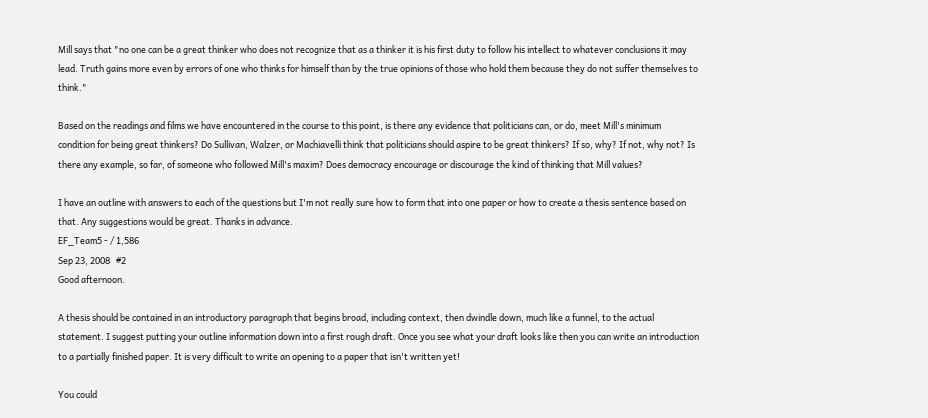Mill says that "no one can be a great thinker who does not recognize that as a thinker it is his first duty to follow his intellect to whatever conclusions it may lead. Truth gains more even by errors of one who thinks for himself than by the true opinions of those who hold them because they do not suffer themselves to think."

Based on the readings and films we have encountered in the course to this point, is there any evidence that politicians can, or do, meet Mill's minimum condition for being great thinkers? Do Sullivan, Walzer, or Machiavelli think that politicians should aspire to be great thinkers? If so, why? If not, why not? Is there any example, so far, of someone who followed Mill's maxim? Does democracy encourage or discourage the kind of thinking that Mill values?

I have an outline with answers to each of the questions but I'm not really sure how to form that into one paper or how to create a thesis sentence based on that. Any suggestions would be great. Thanks in advance.
EF_Team5 - / 1,586
Sep 23, 2008   #2
Good afternoon.

A thesis should be contained in an introductory paragraph that begins broad, including context, then dwindle down, much like a funnel, to the actual statement. I suggest putting your outline information down into a first rough draft. Once you see what your draft looks like then you can write an introduction to a partially finished paper. It is very difficult to write an opening to a paper that isn't written yet!

You could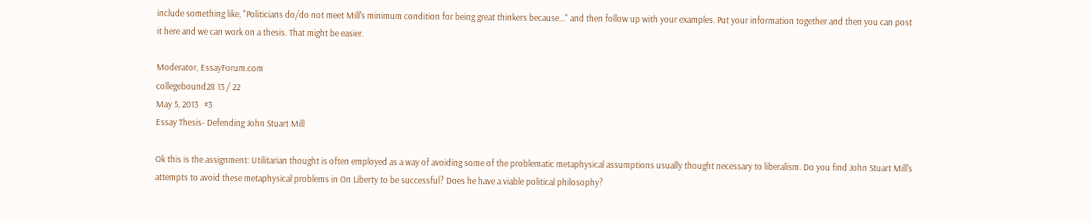include something like, "Politicians do/do not meet Mill's minimum condition for being great thinkers because..." and then follow up with your examples. Put your information together and then you can post it here and we can work on a thesis. That might be easier.

Moderator, EssayForum.com
collegebound28 13 / 22
May 5, 2013   #3
Essay Thesis- Defending John Stuart Mill

Ok this is the assignment: Utilitarian thought is often employed as a way of avoiding some of the problematic metaphysical assumptions usually thought necessary to liberalism. Do you find John Stuart Mill's attempts to avoid these metaphysical problems in On Liberty to be successful? Does he have a viable political philosophy?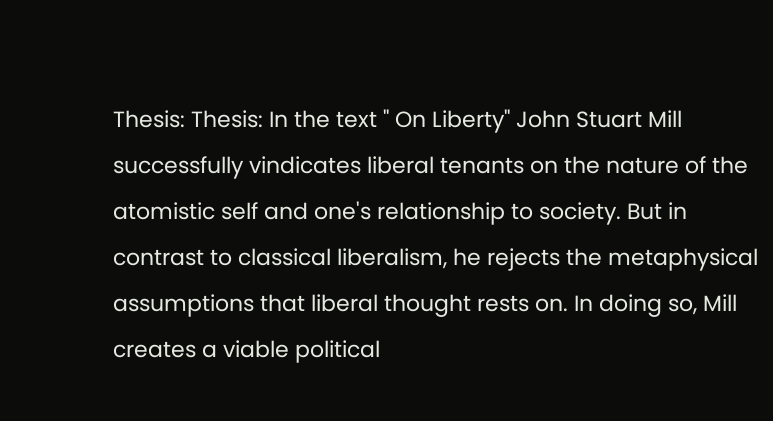Thesis: Thesis: In the text " On Liberty" John Stuart Mill successfully vindicates liberal tenants on the nature of the atomistic self and one's relationship to society. But in contrast to classical liberalism, he rejects the metaphysical assumptions that liberal thought rests on. In doing so, Mill creates a viable political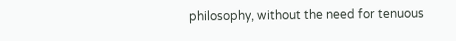philosophy, without the need for tenuous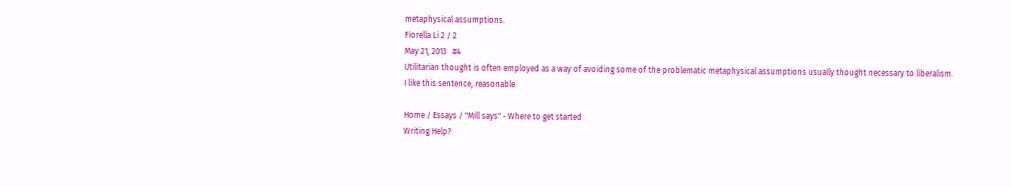metaphysical assumptions.
Fiorella Li 2 / 2
May 21, 2013   #4
Utilitarian thought is often employed as a way of avoiding some of the problematic metaphysical assumptions usually thought necessary to liberalism.
I like this sentence, reasonable

Home / Essays / "Mill says" - Where to get started
Writing Help?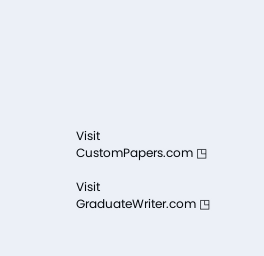Visit CustomPapers.com ◳

Visit GraduateWriter.com ◳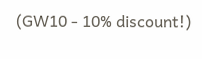(GW10 - 10% discount!)